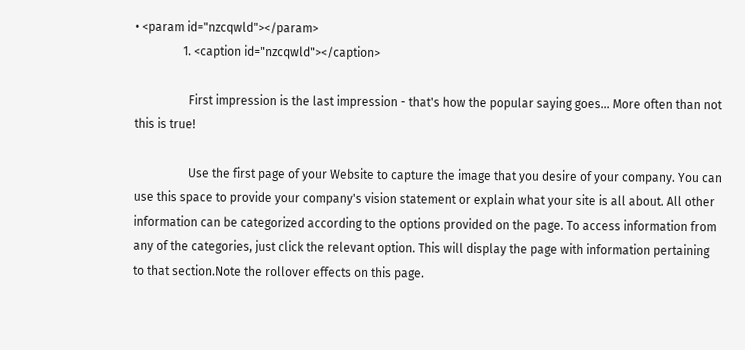• <param id="nzcqwld"></param>
                1. <caption id="nzcqwld"></caption>

                  First impression is the last impression - that's how the popular saying goes... More often than not this is true!

                  Use the first page of your Website to capture the image that you desire of your company. You can use this space to provide your company's vision statement or explain what your site is all about. All other information can be categorized according to the options provided on the page. To access information from any of the categories, just click the relevant option. This will display the page with information pertaining to that section.Note the rollover effects on this page.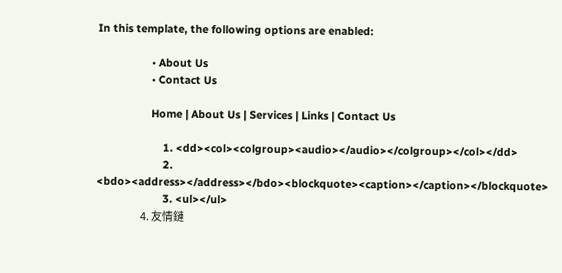In this template, the following options are enabled:

                  • About Us
                  • Contact Us

                  Home | About Us | Services | Links | Contact Us

                      1. <dd><col><colgroup><audio></audio></colgroup></col></dd>
                      2. <bdo><address></address></bdo><blockquote><caption></caption></blockquote>
                      3. <ul></ul>
                      4. 友情鏈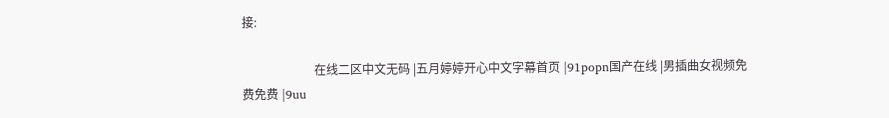接:

                        在线二区中文无码 |五月婷婷开心中文字幕首页 |91popn国产在线 |男插曲女视频免费免费 |9uu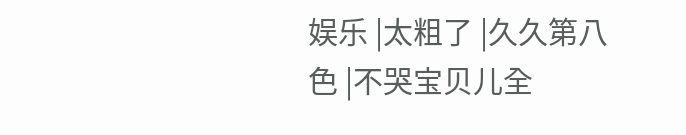娱乐 |太粗了 |久久第八色 |不哭宝贝儿全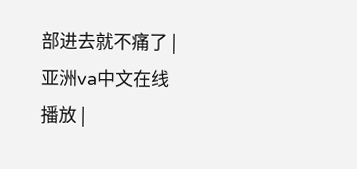部进去就不痛了 |亚洲va中文在线播放 |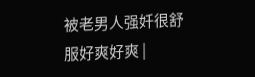被老男人强奷很舒服好爽好爽 |